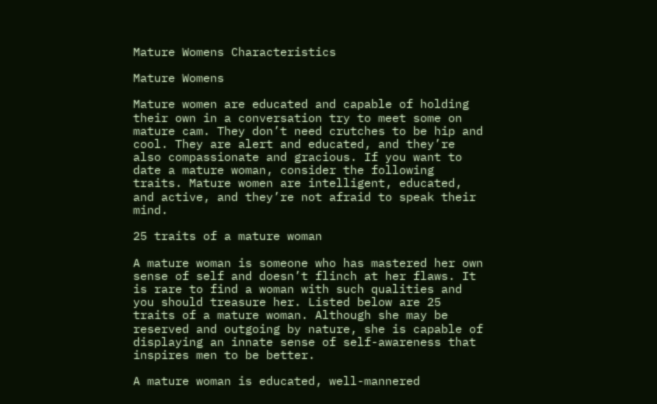Mature Womens Characteristics

Mature Womens

Mature women are educated and capable of holding their own in a conversation try to meet some on mature cam. They don’t need crutches to be hip and cool. They are alert and educated, and they’re also compassionate and gracious. If you want to date a mature woman, consider the following traits. Mature women are intelligent, educated, and active, and they’re not afraid to speak their mind.

25 traits of a mature woman

A mature woman is someone who has mastered her own sense of self and doesn’t flinch at her flaws. It is rare to find a woman with such qualities and you should treasure her. Listed below are 25 traits of a mature woman. Although she may be reserved and outgoing by nature, she is capable of displaying an innate sense of self-awareness that inspires men to be better.

A mature woman is educated, well-mannered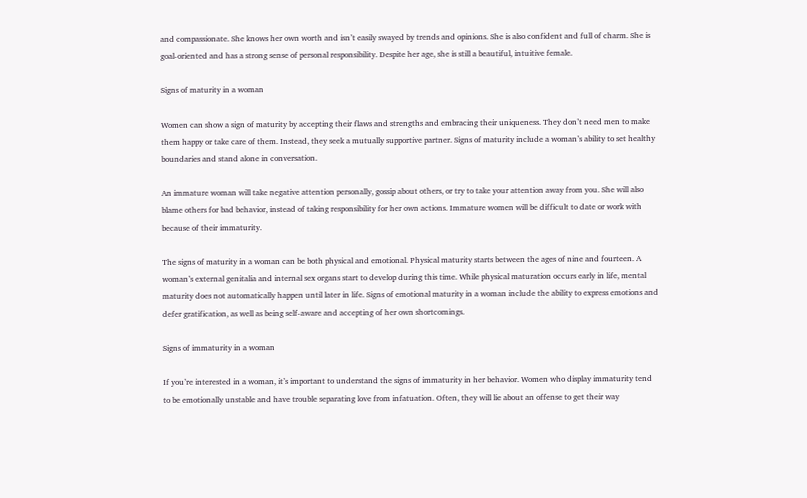and compassionate. She knows her own worth and isn’t easily swayed by trends and opinions. She is also confident and full of charm. She is goal-oriented and has a strong sense of personal responsibility. Despite her age, she is still a beautiful, intuitive female.

Signs of maturity in a woman

Women can show a sign of maturity by accepting their flaws and strengths and embracing their uniqueness. They don’t need men to make them happy or take care of them. Instead, they seek a mutually supportive partner. Signs of maturity include a woman’s ability to set healthy boundaries and stand alone in conversation.

An immature woman will take negative attention personally, gossip about others, or try to take your attention away from you. She will also blame others for bad behavior, instead of taking responsibility for her own actions. Immature women will be difficult to date or work with because of their immaturity.

The signs of maturity in a woman can be both physical and emotional. Physical maturity starts between the ages of nine and fourteen. A woman’s external genitalia and internal sex organs start to develop during this time. While physical maturation occurs early in life, mental maturity does not automatically happen until later in life. Signs of emotional maturity in a woman include the ability to express emotions and defer gratification, as well as being self-aware and accepting of her own shortcomings.

Signs of immaturity in a woman

If you’re interested in a woman, it’s important to understand the signs of immaturity in her behavior. Women who display immaturity tend to be emotionally unstable and have trouble separating love from infatuation. Often, they will lie about an offense to get their way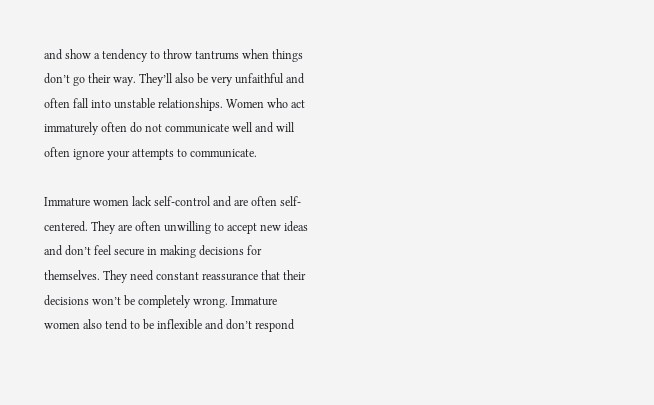and show a tendency to throw tantrums when things don’t go their way. They’ll also be very unfaithful and often fall into unstable relationships. Women who act immaturely often do not communicate well and will often ignore your attempts to communicate.

Immature women lack self-control and are often self-centered. They are often unwilling to accept new ideas and don’t feel secure in making decisions for themselves. They need constant reassurance that their decisions won’t be completely wrong. Immature women also tend to be inflexible and don’t respond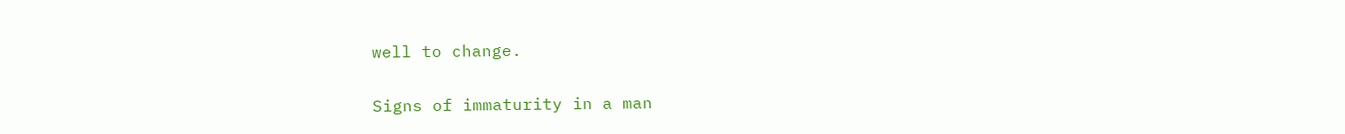well to change.

Signs of immaturity in a man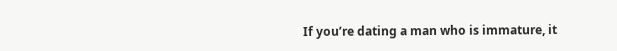If you’re dating a man who is immature, it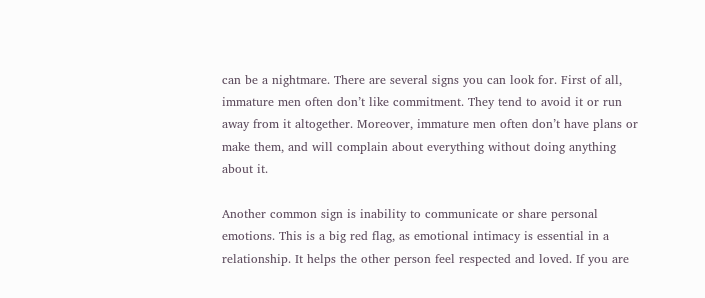can be a nightmare. There are several signs you can look for. First of all, immature men often don’t like commitment. They tend to avoid it or run away from it altogether. Moreover, immature men often don’t have plans or make them, and will complain about everything without doing anything about it.

Another common sign is inability to communicate or share personal emotions. This is a big red flag, as emotional intimacy is essential in a relationship. It helps the other person feel respected and loved. If you are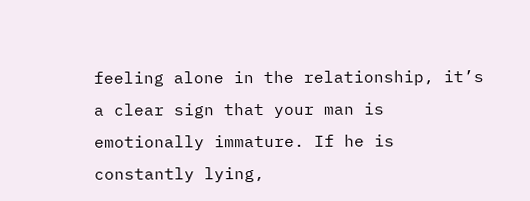feeling alone in the relationship, it’s a clear sign that your man is emotionally immature. If he is constantly lying,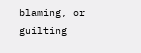blaming, or guilting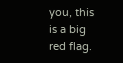you, this is a big red flag.